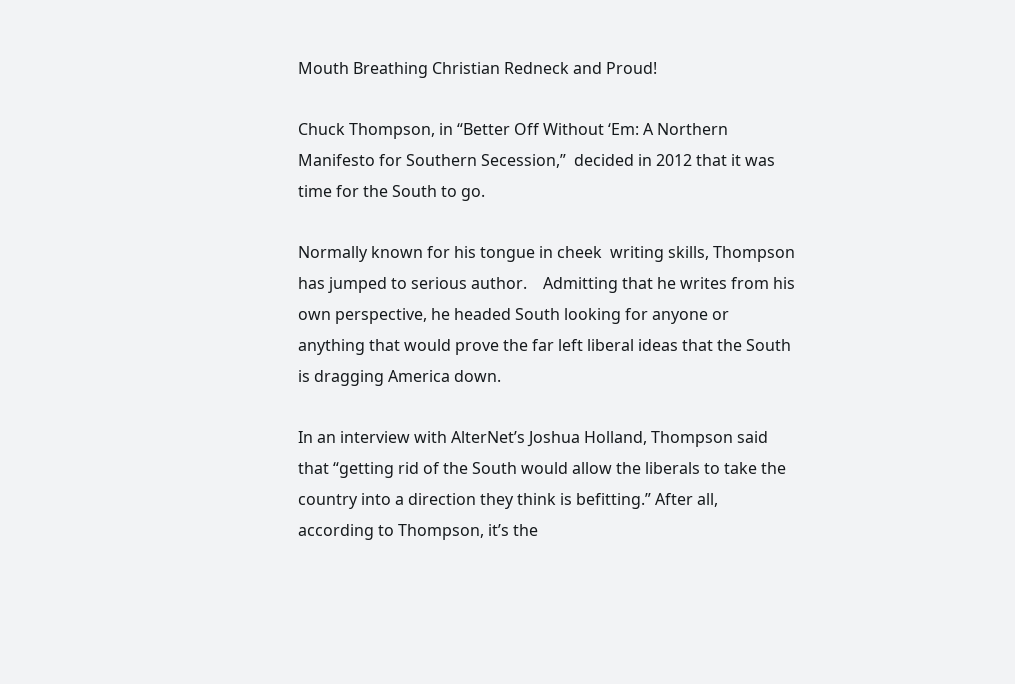Mouth Breathing Christian Redneck and Proud!

Chuck Thompson, in “Better Off Without ‘Em: A Northern Manifesto for Southern Secession,”  decided in 2012 that it was time for the South to go.

Normally known for his tongue in cheek  writing skills, Thompson has jumped to serious author.    Admitting that he writes from his own perspective, he headed South looking for anyone or anything that would prove the far left liberal ideas that the South is dragging America down.

In an interview with AlterNet’s Joshua Holland, Thompson said that “getting rid of the South would allow the liberals to take the country into a direction they think is befitting.” After all, according to Thompson, it’s the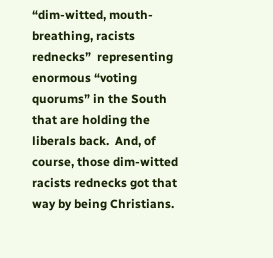“dim-witted, mouth-breathing, racists rednecks”  representing enormous “voting quorums” in the South that are holding the liberals back.  And, of course, those dim-witted racists rednecks got that way by being Christians.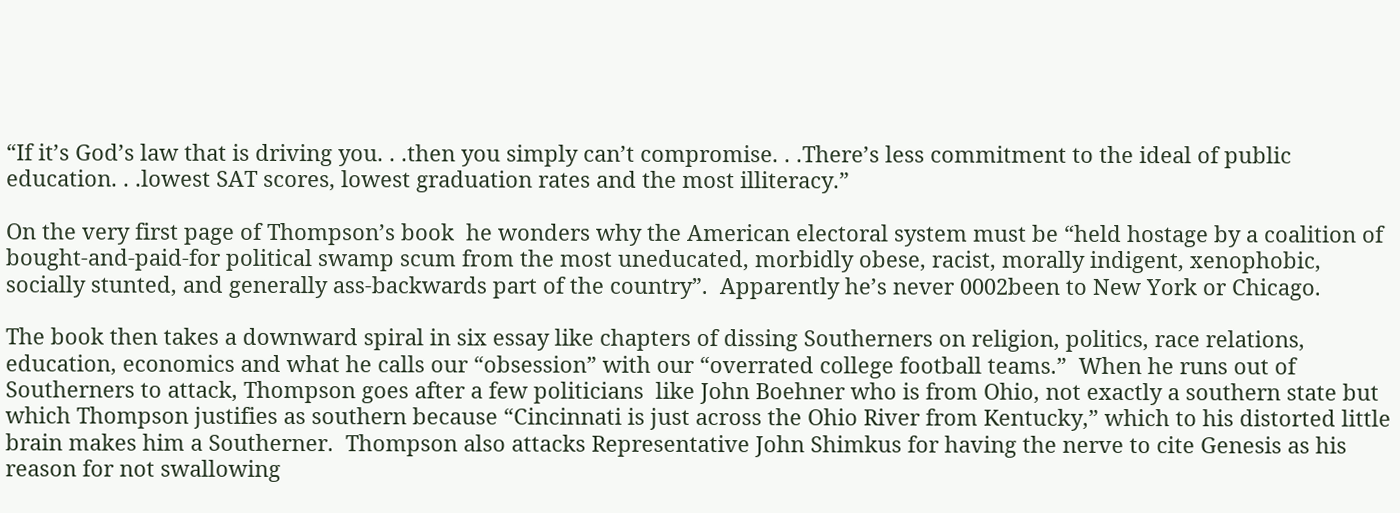“If it’s God’s law that is driving you. . .then you simply can’t compromise. . .There’s less commitment to the ideal of public education. . .lowest SAT scores, lowest graduation rates and the most illiteracy.”

On the very first page of Thompson’s book  he wonders why the American electoral system must be “held hostage by a coalition of bought-and-paid-for political swamp scum from the most uneducated, morbidly obese, racist, morally indigent, xenophobic, socially stunted, and generally ass-backwards part of the country”.  Apparently he’s never 0002been to New York or Chicago.

The book then takes a downward spiral in six essay like chapters of dissing Southerners on religion, politics, race relations, education, economics and what he calls our “obsession” with our “overrated college football teams.”  When he runs out of Southerners to attack, Thompson goes after a few politicians  like John Boehner who is from Ohio, not exactly a southern state but which Thompson justifies as southern because “Cincinnati is just across the Ohio River from Kentucky,” which to his distorted little brain makes him a Southerner.  Thompson also attacks Representative John Shimkus for having the nerve to cite Genesis as his reason for not swallowing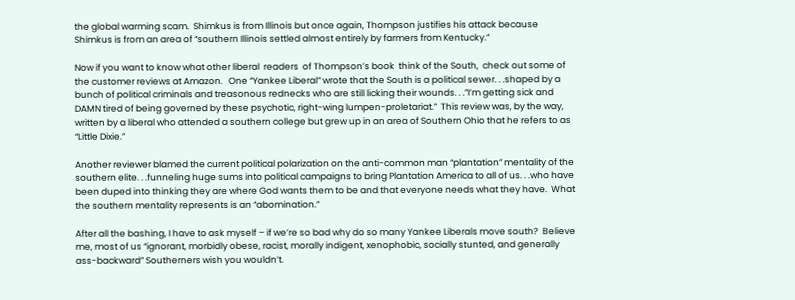the global warming scam.  Shimkus is from Illinois but once again, Thompson justifies his attack because Shimkus is from an area of “southern Illinois settled almost entirely by farmers from Kentucky.”

Now if you want to know what other liberal  readers  of Thompson’s book  think of the South,  check out some of  the customer reviews at Amazon.   One “Yankee Liberal” wrote that the South is a political sewer. . .shaped by a bunch of political criminals and treasonous rednecks who are still licking their wounds. . .”I’m getting sick and DAMN tired of being governed by these psychotic, right-wing lumpen-proletariat.”  This review was, by the way,  written by a liberal who attended a southern college but grew up in an area of Southern Ohio that he refers to as “Little Dixie.”

Another reviewer blamed the current political polarization on the anti-common man “plantation” mentality of the southern elite. . .funneling huge sums into political campaigns to bring Plantation America to all of us. . .who have been duped into thinking they are where God wants them to be and that everyone needs what they have.  What the southern mentality represents is an “abomination.”

After all the bashing, I have to ask myself – if we’re so bad why do so many Yankee Liberals move south?  Believe me, most of us “ignorant, morbidly obese, racist, morally indigent, xenophobic, socially stunted, and generally ass-backward” Southerners wish you wouldn’t.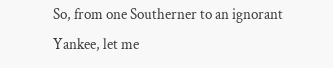So, from one Southerner to an ignorant Yankee, let me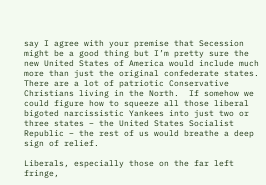say I agree with your premise that Secession might be a good thing but I’m pretty sure the new United States of America would include much more than just the original confederate states.  There are a lot of patriotic Conservative Christians living in the North.  If somehow we could figure how to squeeze all those liberal bigoted narcissistic Yankees into just two or three states – the United States Socialist Republic – the rest of us would breathe a deep sign of relief.

Liberals, especially those on the far left fringe,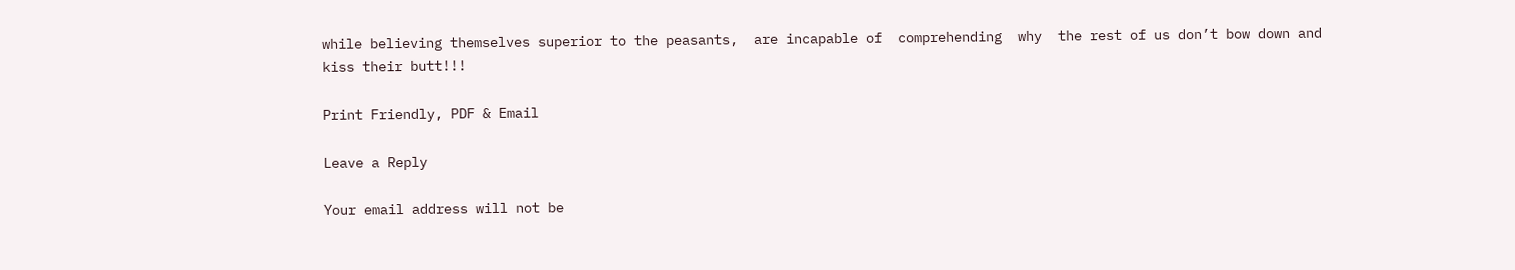while believing themselves superior to the peasants,  are incapable of  comprehending  why  the rest of us don’t bow down and kiss their butt!!!

Print Friendly, PDF & Email

Leave a Reply

Your email address will not be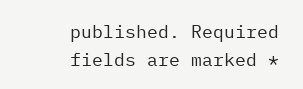published. Required fields are marked *